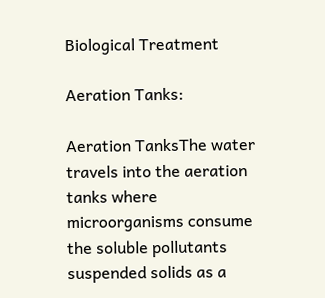Biological Treatment

Aeration Tanks:

Aeration TanksThe water travels into the aeration tanks where microorganisms consume the soluble pollutants suspended solids as a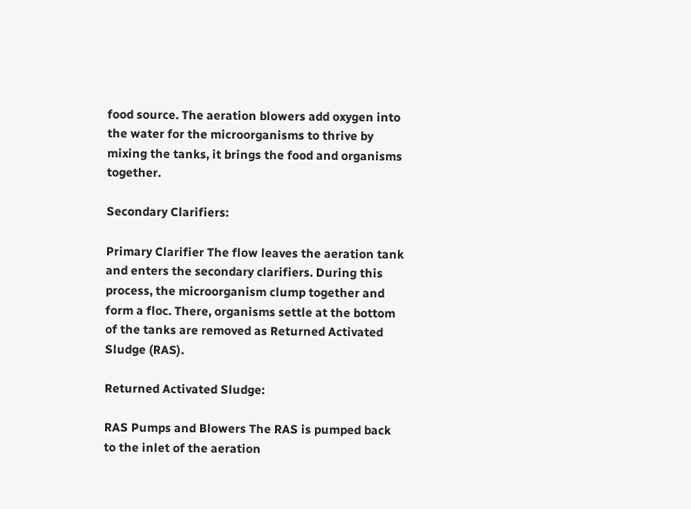food source. The aeration blowers add oxygen into the water for the microorganisms to thrive by mixing the tanks, it brings the food and organisms together.

Secondary Clarifiers:

Primary Clarifier The flow leaves the aeration tank and enters the secondary clarifiers. During this process, the microorganism clump together and form a floc. There, organisms settle at the bottom of the tanks are removed as Returned Activated Sludge (RAS).

Returned Activated Sludge:

RAS Pumps and Blowers The RAS is pumped back to the inlet of the aeration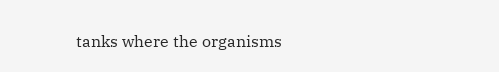tanks where the organisms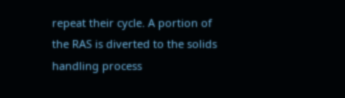repeat their cycle. A portion of the RAS is diverted to the solids handling process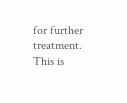for further treatment. This is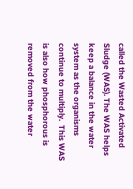called the Wasted Activated Sludge (WAS). The WAS helps keep a balance in the water system as the organisms continue to multiply.  This WAS is also how phosphorous is removed from the water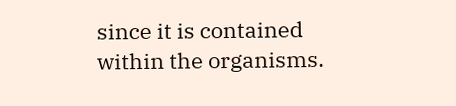since it is contained within the organisms.